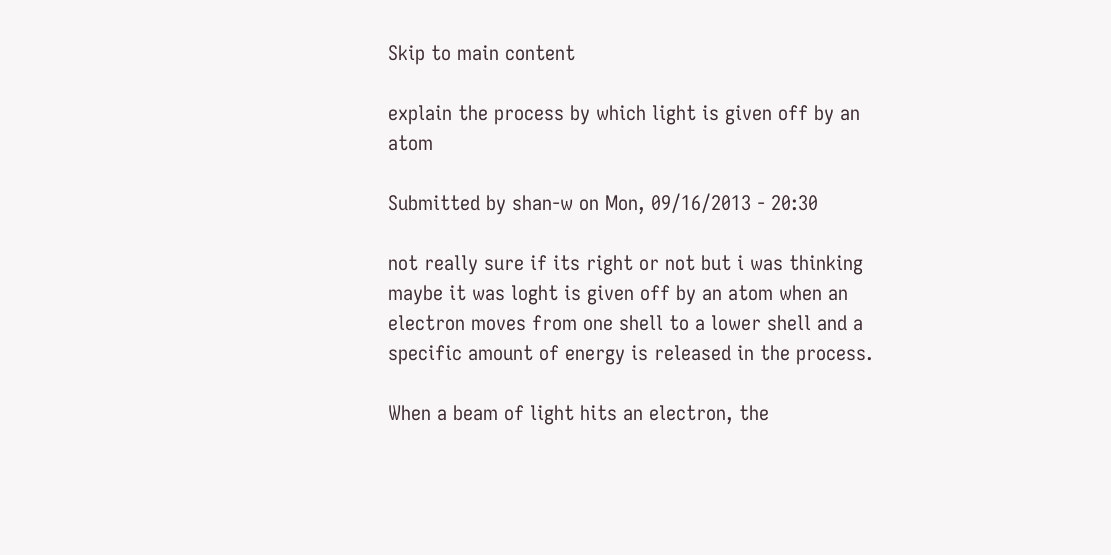Skip to main content

explain the process by which light is given off by an atom

Submitted by shan-w on Mon, 09/16/2013 - 20:30

not really sure if its right or not but i was thinking maybe it was loght is given off by an atom when an electron moves from one shell to a lower shell and a specific amount of energy is released in the process.

When a beam of light hits an electron, the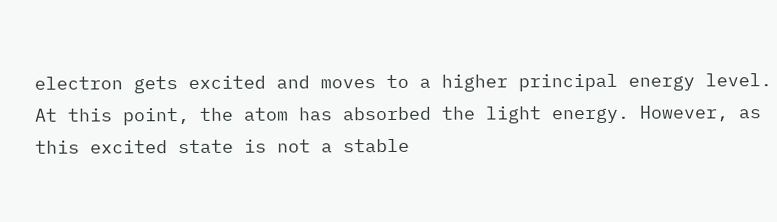electron gets excited and moves to a higher principal energy level. At this point, the atom has absorbed the light energy. However, as this excited state is not a stable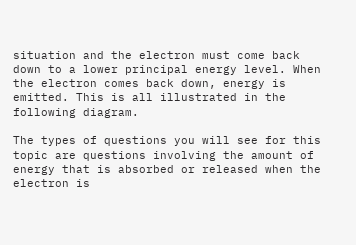situation and the electron must come back down to a lower principal energy level. When the electron comes back down, energy is emitted. This is all illustrated in the following diagram.

The types of questions you will see for this topic are questions involving the amount of energy that is absorbed or released when the electron is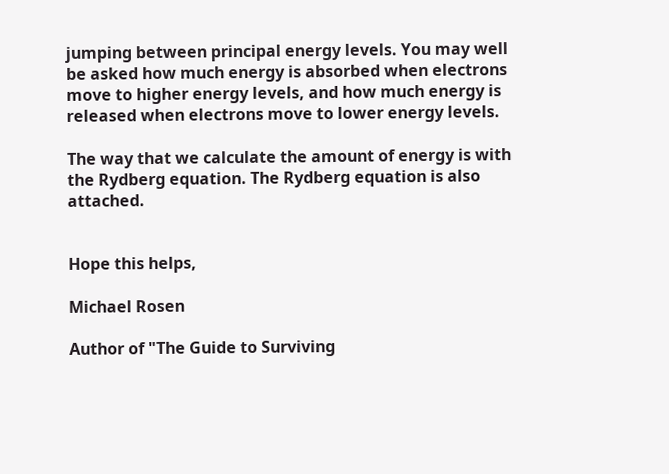jumping between principal energy levels. You may well be asked how much energy is absorbed when electrons move to higher energy levels, and how much energy is released when electrons move to lower energy levels.

The way that we calculate the amount of energy is with the Rydberg equation. The Rydberg equation is also attached.


Hope this helps,

Michael Rosen

Author of "The Guide to Surviving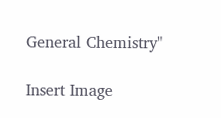General Chemistry"

Insert Image